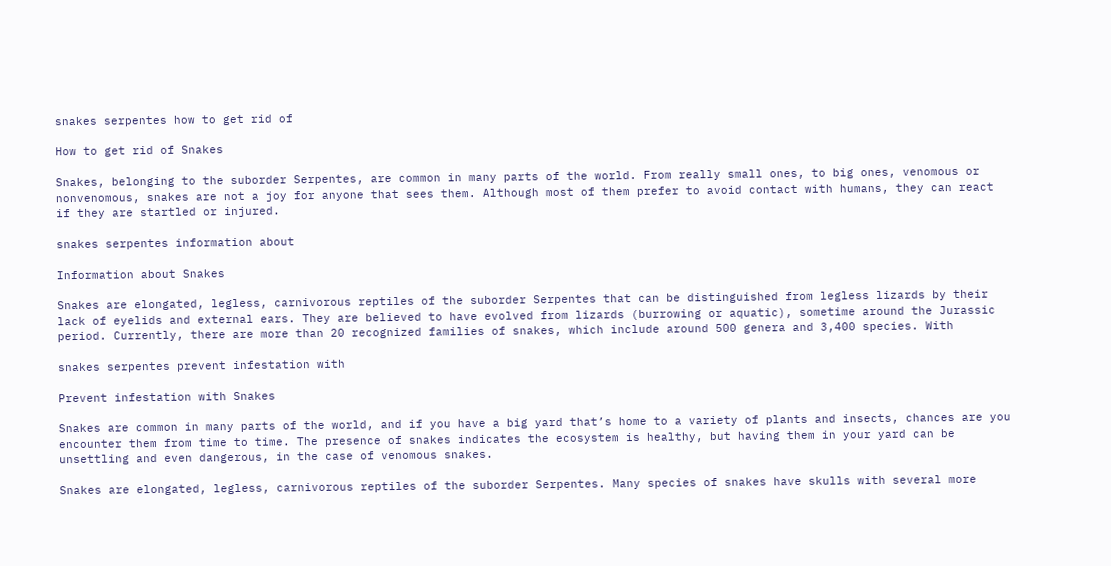snakes serpentes how to get rid of

How to get rid of Snakes

Snakes, belonging to the suborder Serpentes, are common in many parts of the world. From really small ones, to big ones, venomous or nonvenomous, snakes are not a joy for anyone that sees them. Although most of them prefer to avoid contact with humans, they can react if they are startled or injured.

snakes serpentes information about

Information about Snakes

Snakes are elongated, legless, carnivorous reptiles of the suborder Serpentes that can be distinguished from legless lizards by their lack of eyelids and external ears. They are believed to have evolved from lizards (burrowing or aquatic), sometime around the Jurassic period. Currently, there are more than 20 recognized families of snakes, which include around 500 genera and 3,400 species. With

snakes serpentes prevent infestation with

Prevent infestation with Snakes

Snakes are common in many parts of the world, and if you have a big yard that’s home to a variety of plants and insects, chances are you encounter them from time to time. The presence of snakes indicates the ecosystem is healthy, but having them in your yard can be unsettling and even dangerous, in the case of venomous snakes.

Snakes are elongated, legless, carnivorous reptiles of the suborder Serpentes. Many species of snakes have skulls with several more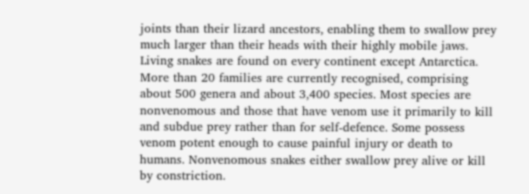joints than their lizard ancestors, enabling them to swallow prey much larger than their heads with their highly mobile jaws. Living snakes are found on every continent except Antarctica. More than 20 families are currently recognised, comprising about 500 genera and about 3,400 species. Most species are nonvenomous and those that have venom use it primarily to kill and subdue prey rather than for self-defence. Some possess venom potent enough to cause painful injury or death to humans. Nonvenomous snakes either swallow prey alive or kill by constriction.